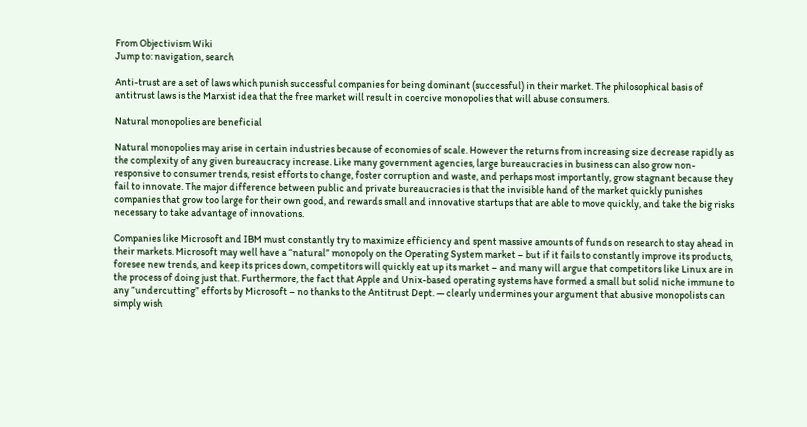From Objectivism Wiki
Jump to: navigation, search

Anti-trust are a set of laws which punish successful companies for being dominant (successful) in their market. The philosophical basis of antitrust laws is the Marxist idea that the free market will result in coercive monopolies that will abuse consumers.

Natural monopolies are beneficial

Natural monopolies may arise in certain industries because of economies of scale. However the returns from increasing size decrease rapidly as the complexity of any given bureaucracy increase. Like many government agencies, large bureaucracies in business can also grow non-responsive to consumer trends, resist efforts to change, foster corruption and waste, and perhaps most importantly, grow stagnant because they fail to innovate. The major difference between public and private bureaucracies is that the invisible hand of the market quickly punishes companies that grow too large for their own good, and rewards small and innovative startups that are able to move quickly, and take the big risks necessary to take advantage of innovations.

Companies like Microsoft and IBM must constantly try to maximize efficiency and spent massive amounts of funds on research to stay ahead in their markets. Microsoft may well have a “natural” monopoly on the Operating System market – but if it fails to constantly improve its products, foresee new trends, and keep its prices down, competitors will quickly eat up its market – and many will argue that competitors like Linux are in the process of doing just that. Furthermore, the fact that Apple and Unix-based operating systems have formed a small but solid niche immune to any “undercutting” efforts by Microsoft – no thanks to the Antitrust Dept. — clearly undermines your argument that abusive monopolists can simply wish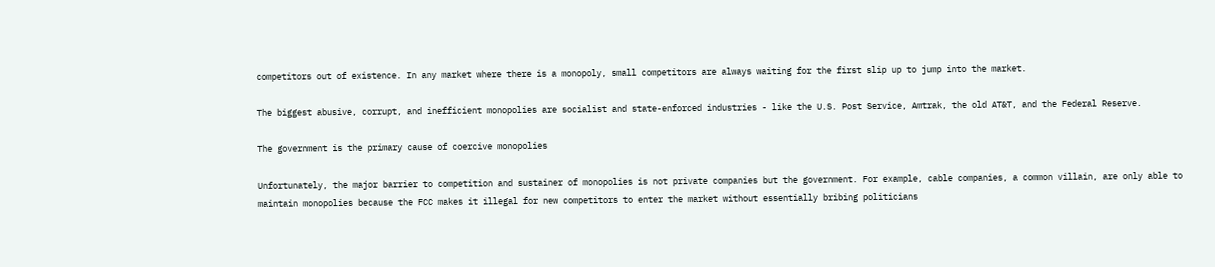competitors out of existence. In any market where there is a monopoly, small competitors are always waiting for the first slip up to jump into the market.

The biggest abusive, corrupt, and inefficient monopolies are socialist and state-enforced industries - like the U.S. Post Service, Amtrak, the old AT&T, and the Federal Reserve.

The government is the primary cause of coercive monopolies

Unfortunately, the major barrier to competition and sustainer of monopolies is not private companies but the government. For example, cable companies, a common villain, are only able to maintain monopolies because the FCC makes it illegal for new competitors to enter the market without essentially bribing politicians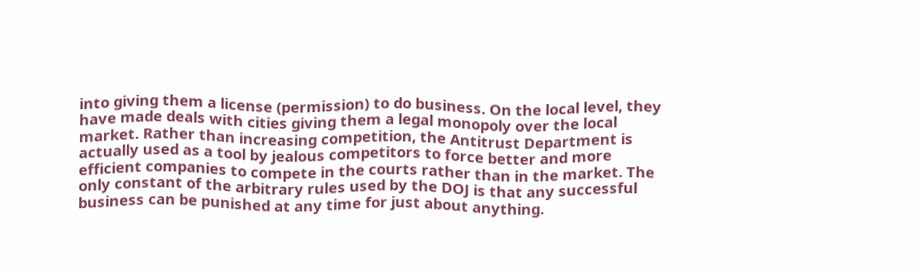into giving them a license (permission) to do business. On the local level, they have made deals with cities giving them a legal monopoly over the local market. Rather than increasing competition, the Antitrust Department is actually used as a tool by jealous competitors to force better and more efficient companies to compete in the courts rather than in the market. The only constant of the arbitrary rules used by the DOJ is that any successful business can be punished at any time for just about anything.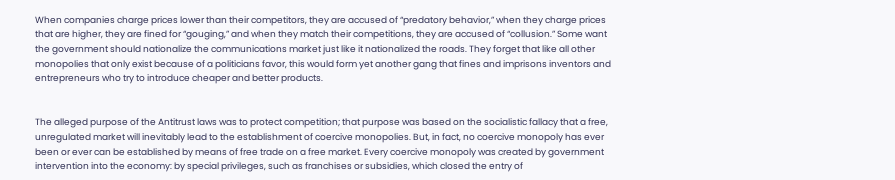When companies charge prices lower than their competitors, they are accused of “predatory behavior,” when they charge prices that are higher, they are fined for “gouging,” and when they match their competitions, they are accused of “collusion.” Some want the government should nationalize the communications market just like it nationalized the roads. They forget that like all other monopolies that only exist because of a politicians favor, this would form yet another gang that fines and imprisons inventors and entrepreneurs who try to introduce cheaper and better products.


The alleged purpose of the Antitrust laws was to protect competition; that purpose was based on the socialistic fallacy that a free, unregulated market will inevitably lead to the establishment of coercive monopolies. But, in fact, no coercive monopoly has ever been or ever can be established by means of free trade on a free market. Every coercive monopoly was created by government intervention into the economy: by special privileges, such as franchises or subsidies, which closed the entry of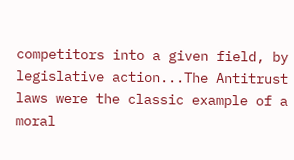competitors into a given field, by legislative action...The Antitrust laws were the classic example of a moral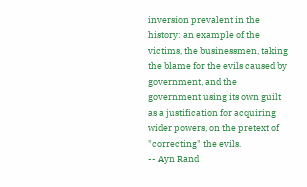inversion prevalent in the history: an example of the victims, the businessmen, taking the blame for the evils caused by government, and the government using its own guilt as a justification for acquiring wider powers, on the pretext of "correcting" the evils.
-- Ayn Rand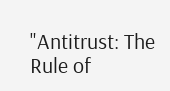"Antitrust: The Rule of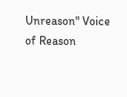Unreason" Voice of Reason